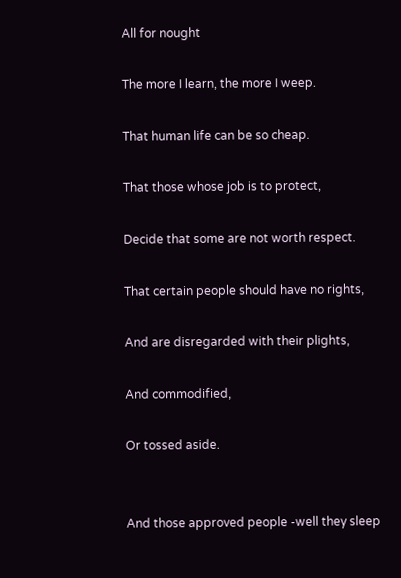All for nought

The more I learn, the more I weep.

That human life can be so cheap.

That those whose job is to protect,

Decide that some are not worth respect.

That certain people should have no rights,

And are disregarded with their plights,

And commodified,

Or tossed aside.


And those approved people -well they sleep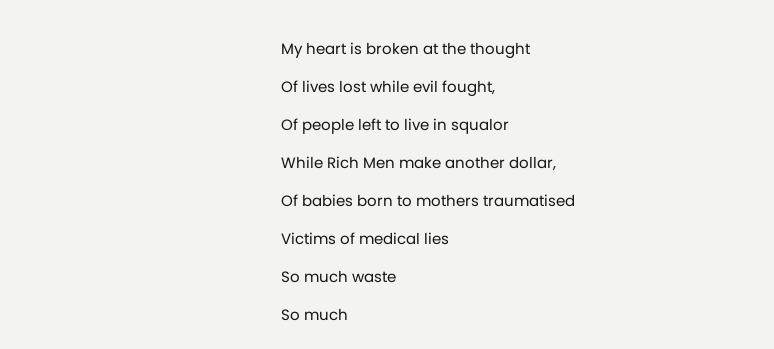My heart is broken at the thought

Of lives lost while evil fought,

Of people left to live in squalor

While Rich Men make another dollar,

Of babies born to mothers traumatised

Victims of medical lies

So much waste

So much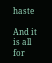haste

And it is all for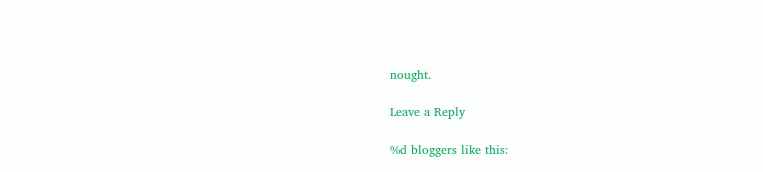nought.

Leave a Reply

%d bloggers like this: